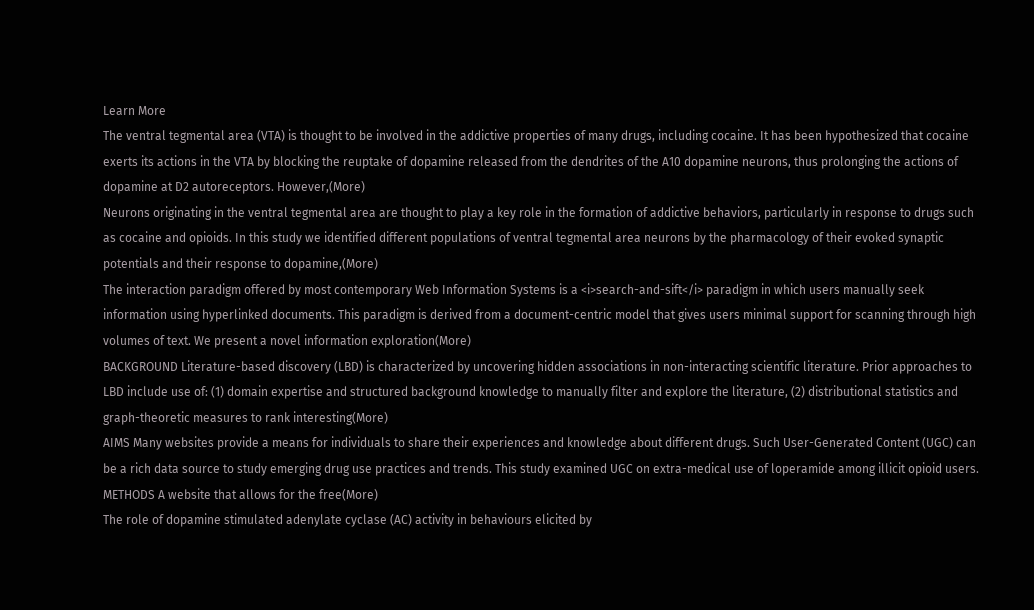Learn More
The ventral tegmental area (VTA) is thought to be involved in the addictive properties of many drugs, including cocaine. It has been hypothesized that cocaine exerts its actions in the VTA by blocking the reuptake of dopamine released from the dendrites of the A10 dopamine neurons, thus prolonging the actions of dopamine at D2 autoreceptors. However,(More)
Neurons originating in the ventral tegmental area are thought to play a key role in the formation of addictive behaviors, particularly in response to drugs such as cocaine and opioids. In this study we identified different populations of ventral tegmental area neurons by the pharmacology of their evoked synaptic potentials and their response to dopamine,(More)
The interaction paradigm offered by most contemporary Web Information Systems is a <i>search-and-sift</i> paradigm in which users manually seek information using hyperlinked documents. This paradigm is derived from a document-centric model that gives users minimal support for scanning through high volumes of text. We present a novel information exploration(More)
BACKGROUND Literature-based discovery (LBD) is characterized by uncovering hidden associations in non-interacting scientific literature. Prior approaches to LBD include use of: (1) domain expertise and structured background knowledge to manually filter and explore the literature, (2) distributional statistics and graph-theoretic measures to rank interesting(More)
AIMS Many websites provide a means for individuals to share their experiences and knowledge about different drugs. Such User-Generated Content (UGC) can be a rich data source to study emerging drug use practices and trends. This study examined UGC on extra-medical use of loperamide among illicit opioid users. METHODS A website that allows for the free(More)
The role of dopamine stimulated adenylate cyclase (AC) activity in behaviours elicited by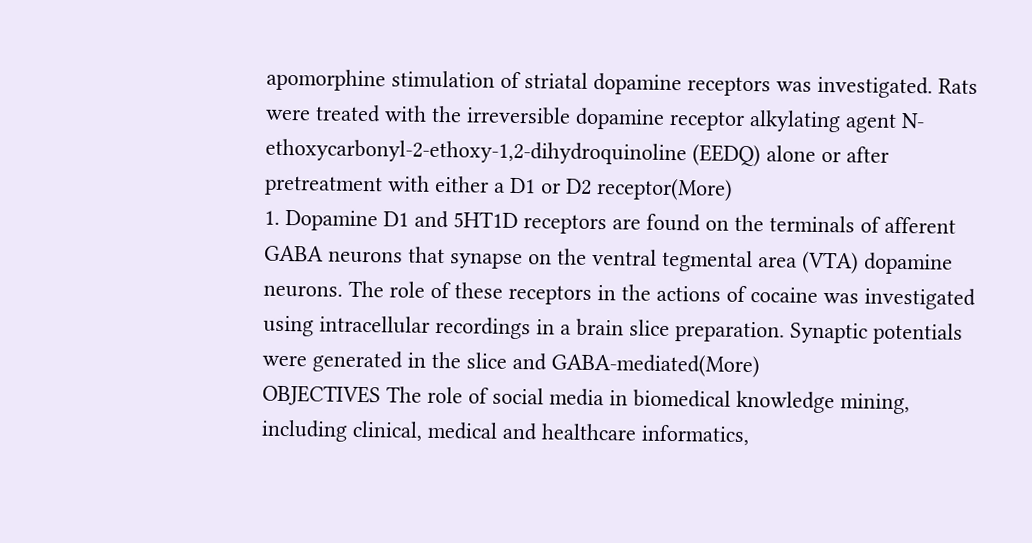apomorphine stimulation of striatal dopamine receptors was investigated. Rats were treated with the irreversible dopamine receptor alkylating agent N-ethoxycarbonyl-2-ethoxy-1,2-dihydroquinoline (EEDQ) alone or after pretreatment with either a D1 or D2 receptor(More)
1. Dopamine D1 and 5HT1D receptors are found on the terminals of afferent GABA neurons that synapse on the ventral tegmental area (VTA) dopamine neurons. The role of these receptors in the actions of cocaine was investigated using intracellular recordings in a brain slice preparation. Synaptic potentials were generated in the slice and GABA-mediated(More)
OBJECTIVES The role of social media in biomedical knowledge mining, including clinical, medical and healthcare informatics,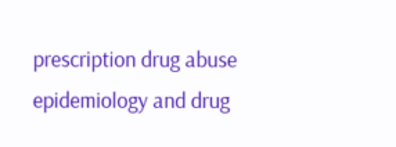prescription drug abuse epidemiology and drug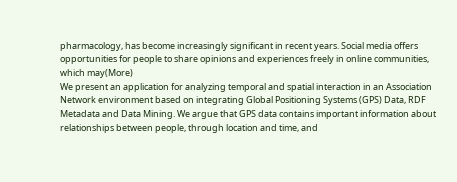pharmacology, has become increasingly significant in recent years. Social media offers opportunities for people to share opinions and experiences freely in online communities, which may(More)
We present an application for analyzing temporal and spatial interaction in an Association Network environment based on integrating Global Positioning Systems (GPS) Data, RDF Metadata and Data Mining. We argue that GPS data contains important information about relationships between people, through location and time, and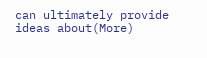can ultimately provide ideas about(More)